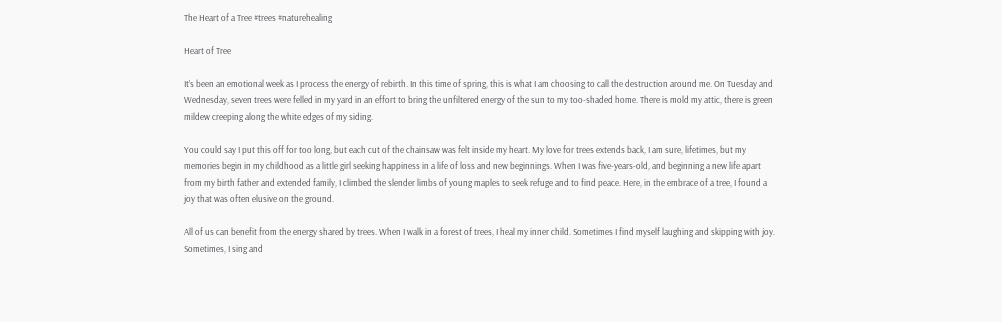The Heart of a Tree #trees #naturehealing

Heart of Tree

It’s been an emotional week as I process the energy of rebirth. In this time of spring, this is what I am choosing to call the destruction around me. On Tuesday and Wednesday, seven trees were felled in my yard in an effort to bring the unfiltered energy of the sun to my too-shaded home. There is mold my attic, there is green mildew creeping along the white edges of my siding.

You could say I put this off for too long, but each cut of the chainsaw was felt inside my heart. My love for trees extends back, I am sure, lifetimes, but my memories begin in my childhood as a little girl seeking happiness in a life of loss and new beginnings. When I was five-years-old, and beginning a new life apart from my birth father and extended family, I climbed the slender limbs of young maples to seek refuge and to find peace. Here, in the embrace of a tree, I found a joy that was often elusive on the ground.

All of us can benefit from the energy shared by trees. When I walk in a forest of trees, I heal my inner child. Sometimes I find myself laughing and skipping with joy. Sometimes, I sing and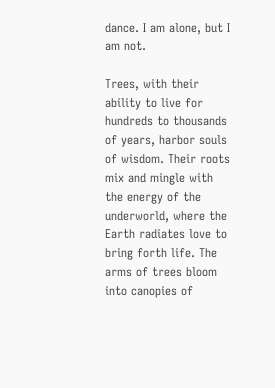dance. I am alone, but I am not.

Trees, with their ability to live for hundreds to thousands of years, harbor souls of wisdom. Their roots mix and mingle with the energy of the underworld, where the Earth radiates love to bring forth life. The arms of trees bloom into canopies of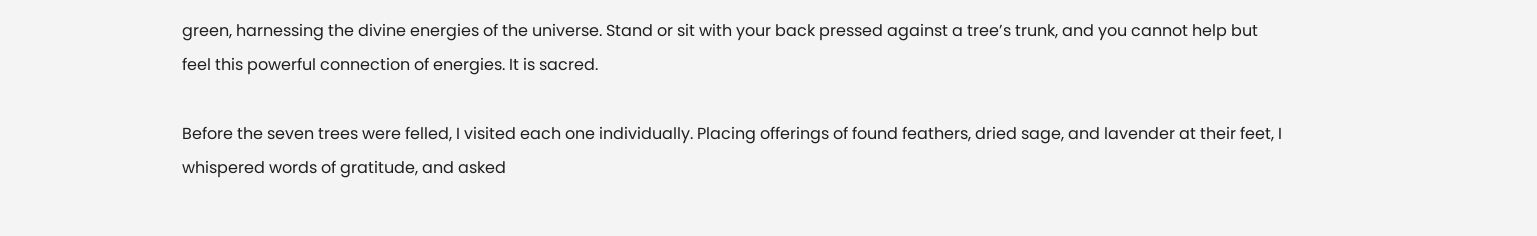green, harnessing the divine energies of the universe. Stand or sit with your back pressed against a tree’s trunk, and you cannot help but feel this powerful connection of energies. It is sacred.

Before the seven trees were felled, I visited each one individually. Placing offerings of found feathers, dried sage, and lavender at their feet, I whispered words of gratitude, and asked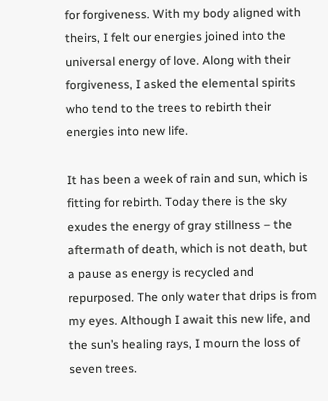for forgiveness. With my body aligned with theirs, I felt our energies joined into the universal energy of love. Along with their forgiveness, I asked the elemental spirits who tend to the trees to rebirth their energies into new life.

It has been a week of rain and sun, which is fitting for rebirth. Today there is the sky exudes the energy of gray stillness – the aftermath of death, which is not death, but a pause as energy is recycled and repurposed. The only water that drips is from my eyes. Although I await this new life, and the sun’s healing rays, I mourn the loss of seven trees.